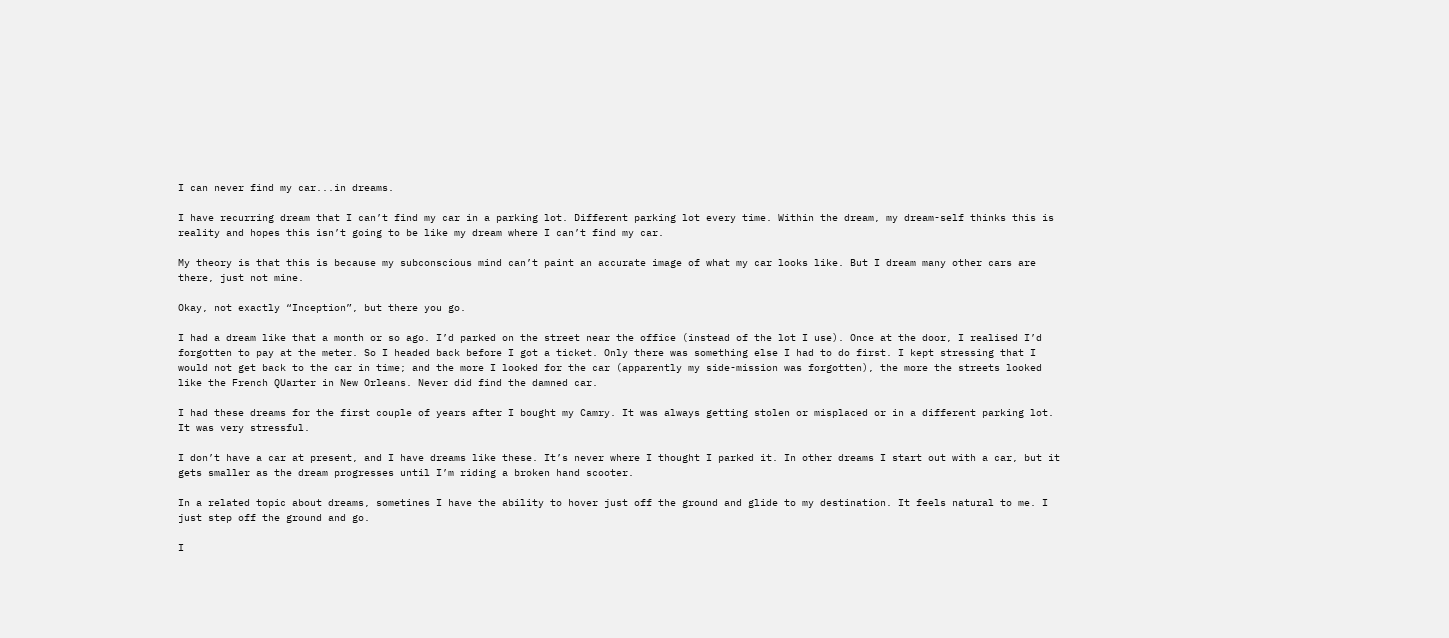I can never find my car...in dreams.

I have recurring dream that I can’t find my car in a parking lot. Different parking lot every time. Within the dream, my dream-self thinks this is reality and hopes this isn’t going to be like my dream where I can’t find my car.

My theory is that this is because my subconscious mind can’t paint an accurate image of what my car looks like. But I dream many other cars are there, just not mine.

Okay, not exactly “Inception”, but there you go.

I had a dream like that a month or so ago. I’d parked on the street near the office (instead of the lot I use). Once at the door, I realised I’d forgotten to pay at the meter. So I headed back before I got a ticket. Only there was something else I had to do first. I kept stressing that I would not get back to the car in time; and the more I looked for the car (apparently my side-mission was forgotten), the more the streets looked like the French QUarter in New Orleans. Never did find the damned car.

I had these dreams for the first couple of years after I bought my Camry. It was always getting stolen or misplaced or in a different parking lot. It was very stressful.

I don’t have a car at present, and I have dreams like these. It’s never where I thought I parked it. In other dreams I start out with a car, but it gets smaller as the dream progresses until I’m riding a broken hand scooter.

In a related topic about dreams, sometines I have the ability to hover just off the ground and glide to my destination. It feels natural to me. I just step off the ground and go.

I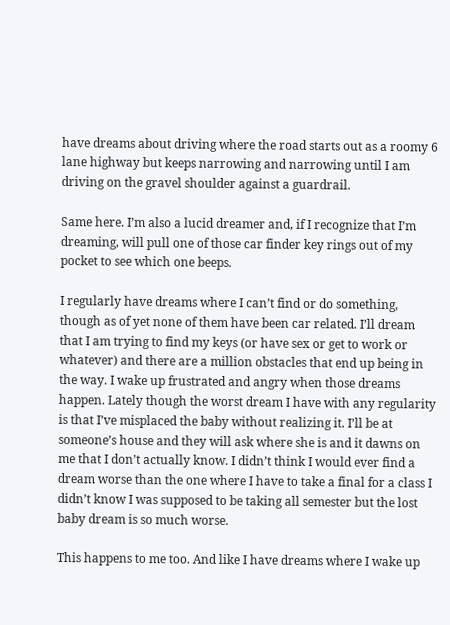have dreams about driving where the road starts out as a roomy 6 lane highway but keeps narrowing and narrowing until I am driving on the gravel shoulder against a guardrail.

Same here. I’m also a lucid dreamer and, if I recognize that I’m dreaming, will pull one of those car finder key rings out of my pocket to see which one beeps.

I regularly have dreams where I can’t find or do something, though as of yet none of them have been car related. I’ll dream that I am trying to find my keys (or have sex or get to work or whatever) and there are a million obstacles that end up being in the way. I wake up frustrated and angry when those dreams happen. Lately though the worst dream I have with any regularity is that I’ve misplaced the baby without realizing it. I’ll be at someone’s house and they will ask where she is and it dawns on me that I don’t actually know. I didn’t think I would ever find a dream worse than the one where I have to take a final for a class I didn’t know I was supposed to be taking all semester but the lost baby dream is so much worse.

This happens to me too. And like I have dreams where I wake up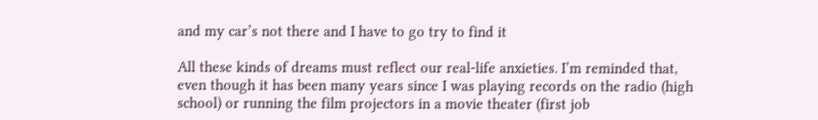and my car’s not there and I have to go try to find it

All these kinds of dreams must reflect our real-life anxieties. I’m reminded that, even though it has been many years since I was playing records on the radio (high school) or running the film projectors in a movie theater (first job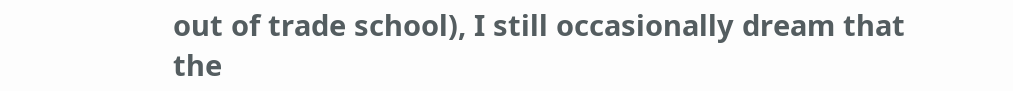out of trade school), I still occasionally dream that the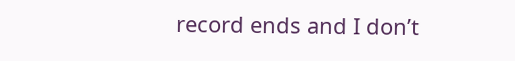record ends and I don’t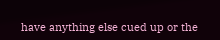have anything else cued up or the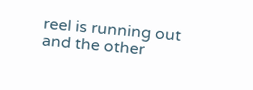reel is running out and the other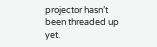projector hasn’t been threaded up yet.